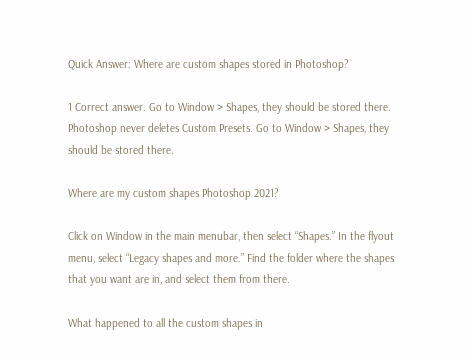Quick Answer: Where are custom shapes stored in Photoshop?

1 Correct answer. Go to Window > Shapes, they should be stored there. Photoshop never deletes Custom Presets. Go to Window > Shapes, they should be stored there.

Where are my custom shapes Photoshop 2021?

Click on Window in the main menubar, then select “Shapes.” In the flyout menu, select “Legacy shapes and more.” Find the folder where the shapes that you want are in, and select them from there.

What happened to all the custom shapes in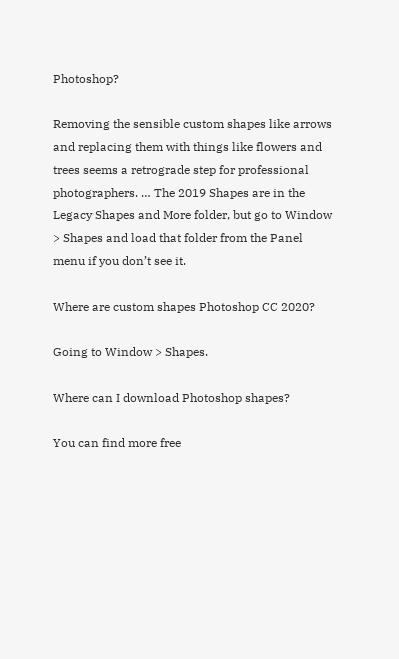Photoshop?

Removing the sensible custom shapes like arrows and replacing them with things like flowers and trees seems a retrograde step for professional photographers. … The 2019 Shapes are in the Legacy Shapes and More folder, but go to Window > Shapes and load that folder from the Panel menu if you don’t see it.

Where are custom shapes Photoshop CC 2020?

Going to Window > Shapes.

Where can I download Photoshop shapes?

You can find more free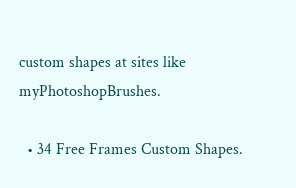custom shapes at sites like myPhotoshopBrushes.

  • 34 Free Frames Custom Shapes.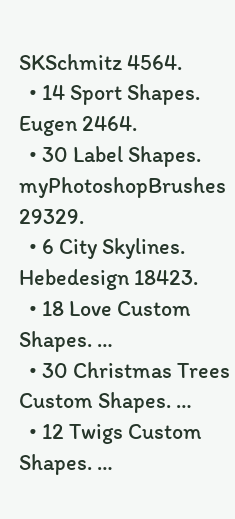SKSchmitz 4564.
  • 14 Sport Shapes. Eugen 2464.
  • 30 Label Shapes. myPhotoshopBrushes 29329.
  • 6 City Skylines. Hebedesign 18423.
  • 18 Love Custom Shapes. …
  • 30 Christmas Trees Custom Shapes. …
  • 12 Twigs Custom Shapes. …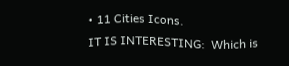• 11 Cities Icons.
IT IS INTERESTING:  Which is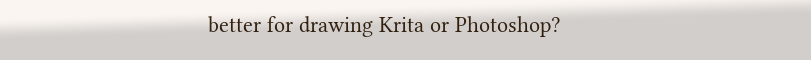better for drawing Krita or Photoshop?